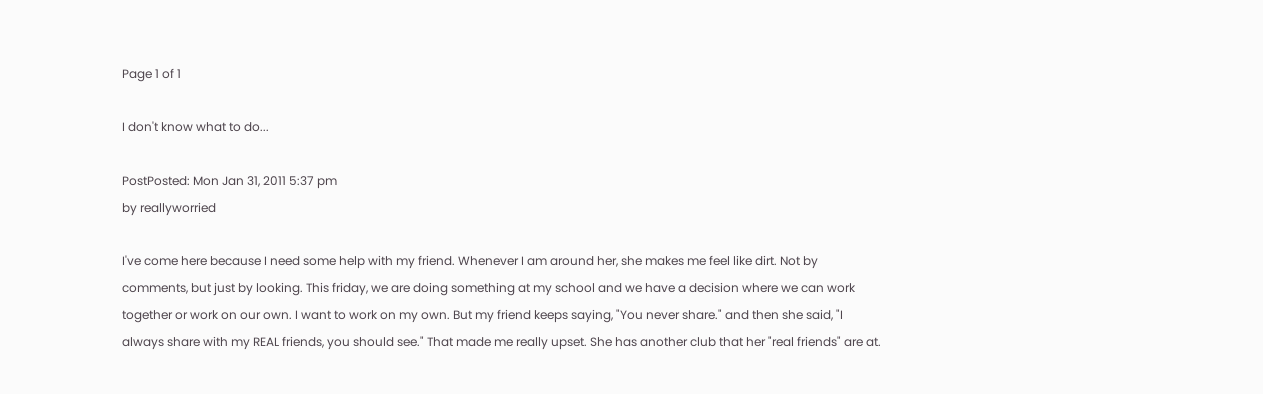Page 1 of 1

I don't know what to do...

PostPosted: Mon Jan 31, 2011 5:37 pm
by reallyworried

I've come here because I need some help with my friend. Whenever I am around her, she makes me feel like dirt. Not by comments, but just by looking. This friday, we are doing something at my school and we have a decision where we can work together or work on our own. I want to work on my own. But my friend keeps saying, "You never share." and then she said, "I always share with my REAL friends, you should see." That made me really upset. She has another club that her "real friends" are at.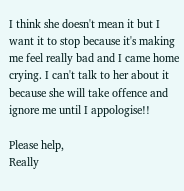I think she doesn't mean it but I want it to stop because it's making me feel really bad and I came home crying. I can't talk to her about it because she will take offence and ignore me until I appologise!!

Please help,
Really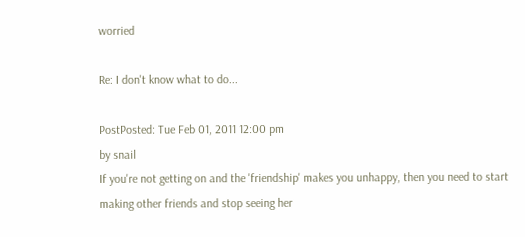worried

Re: I don't know what to do...

PostPosted: Tue Feb 01, 2011 12:00 pm
by snail
If you're not getting on and the 'friendship' makes you unhappy, then you need to start making other friends and stop seeing her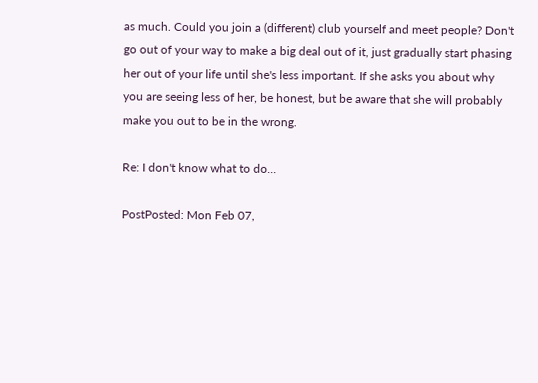as much. Could you join a (different) club yourself and meet people? Don't go out of your way to make a big deal out of it, just gradually start phasing her out of your life until she's less important. If she asks you about why you are seeing less of her, be honest, but be aware that she will probably make you out to be in the wrong.

Re: I don't know what to do...

PostPosted: Mon Feb 07,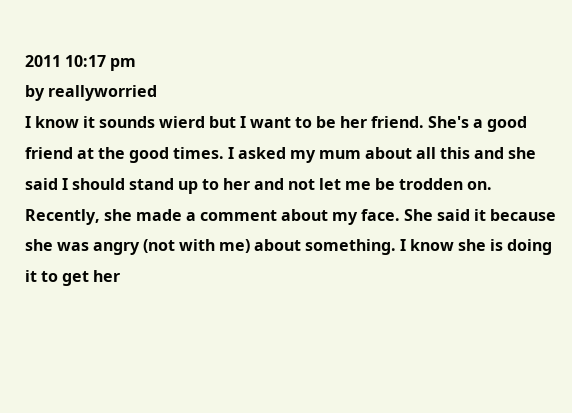2011 10:17 pm
by reallyworried
I know it sounds wierd but I want to be her friend. She's a good friend at the good times. I asked my mum about all this and she said I should stand up to her and not let me be trodden on. Recently, she made a comment about my face. She said it because she was angry (not with me) about something. I know she is doing it to get her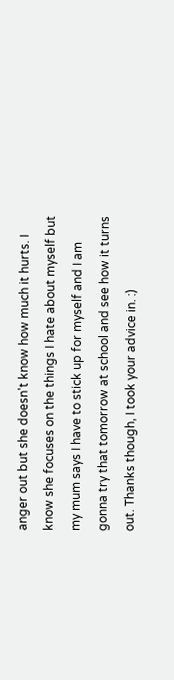anger out but she doesn't know how much it hurts. I know she focuses on the things I hate about myself but my mum says I have to stick up for myself and I am gonna try that tomorrow at school and see how it turns out. Thanks though, I took your advice in. :)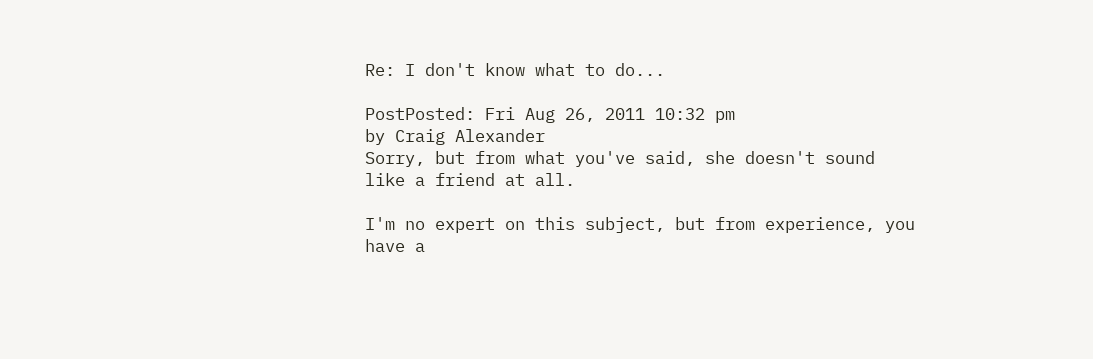Re: I don't know what to do...

PostPosted: Fri Aug 26, 2011 10:32 pm
by Craig Alexander
Sorry, but from what you've said, she doesn't sound like a friend at all.

I'm no expert on this subject, but from experience, you have a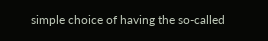simple choice of having the so-called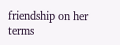friendship on her terms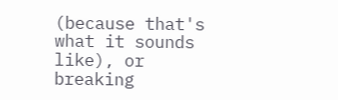(because that's what it sounds like), or breaking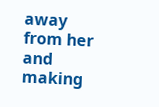away from her and making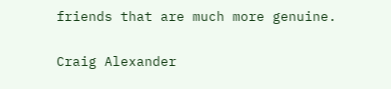friends that are much more genuine.

Craig Alexander